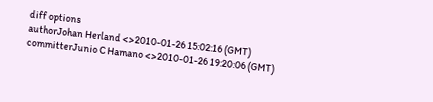diff options
authorJohan Herland <>2010-01-26 15:02:16 (GMT)
committerJunio C Hamano <>2010-01-26 19:20:06 (GMT)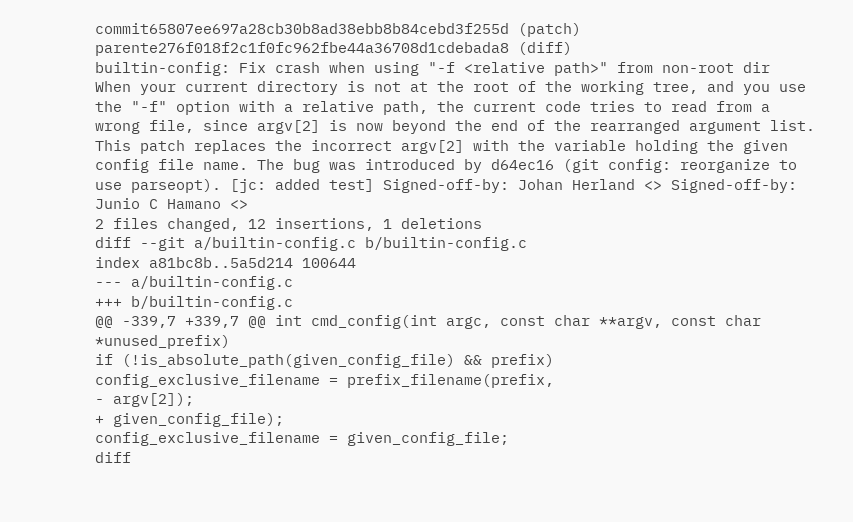commit65807ee697a28cb30b8ad38ebb8b84cebd3f255d (patch)
parente276f018f2c1f0fc962fbe44a36708d1cdebada8 (diff)
builtin-config: Fix crash when using "-f <relative path>" from non-root dir
When your current directory is not at the root of the working tree, and you use the "-f" option with a relative path, the current code tries to read from a wrong file, since argv[2] is now beyond the end of the rearranged argument list. This patch replaces the incorrect argv[2] with the variable holding the given config file name. The bug was introduced by d64ec16 (git config: reorganize to use parseopt). [jc: added test] Signed-off-by: Johan Herland <> Signed-off-by: Junio C Hamano <>
2 files changed, 12 insertions, 1 deletions
diff --git a/builtin-config.c b/builtin-config.c
index a81bc8b..5a5d214 100644
--- a/builtin-config.c
+++ b/builtin-config.c
@@ -339,7 +339,7 @@ int cmd_config(int argc, const char **argv, const char *unused_prefix)
if (!is_absolute_path(given_config_file) && prefix)
config_exclusive_filename = prefix_filename(prefix,
- argv[2]);
+ given_config_file);
config_exclusive_filename = given_config_file;
diff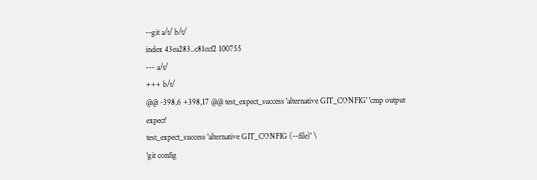--git a/t/ b/t/
index 43ea283..c81ccf2 100755
--- a/t/
+++ b/t/
@@ -398,6 +398,17 @@ test_expect_success 'alternative GIT_CONFIG' 'cmp output expect'
test_expect_success 'alternative GIT_CONFIG (--file)' \
'git config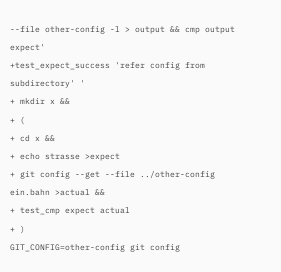--file other-config -l > output && cmp output expect'
+test_expect_success 'refer config from subdirectory' '
+ mkdir x &&
+ (
+ cd x &&
+ echo strasse >expect
+ git config --get --file ../other-config ein.bahn >actual &&
+ test_cmp expect actual
+ )
GIT_CONFIG=other-config git config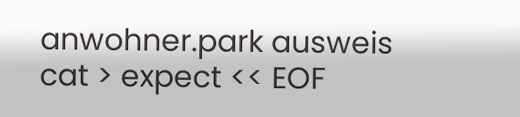anwohner.park ausweis
cat > expect << EOF